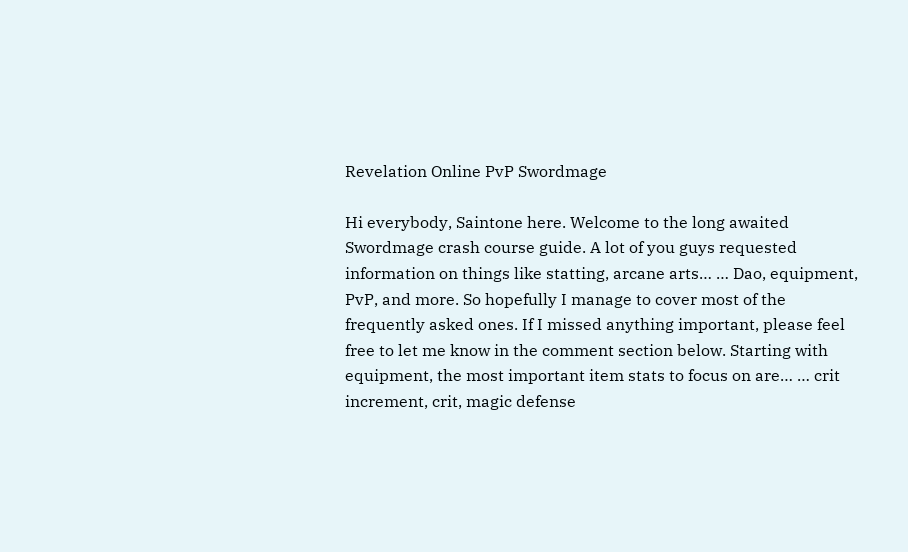Revelation Online PvP Swordmage

Hi everybody, Saintone here. Welcome to the long awaited Swordmage crash course guide. A lot of you guys requested information on things like statting, arcane arts… … Dao, equipment, PvP, and more. So hopefully I manage to cover most of the frequently asked ones. If I missed anything important, please feel free to let me know in the comment section below. Starting with equipment, the most important item stats to focus on are… … crit increment, crit, magic defense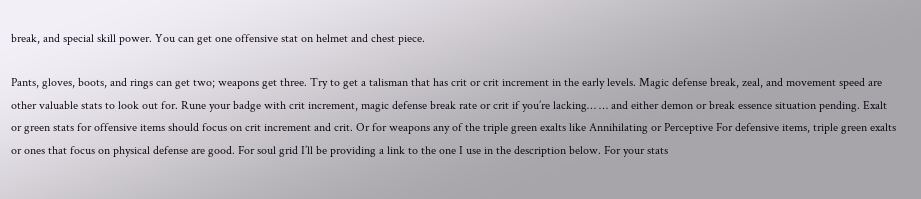break, and special skill power. You can get one offensive stat on helmet and chest piece.

Pants, gloves, boots, and rings can get two; weapons get three. Try to get a talisman that has crit or crit increment in the early levels. Magic defense break, zeal, and movement speed are other valuable stats to look out for. Rune your badge with crit increment, magic defense break rate or crit if you’re lacking… … and either demon or break essence situation pending. Exalt or green stats for offensive items should focus on crit increment and crit. Or for weapons any of the triple green exalts like Annihilating or Perceptive For defensive items, triple green exalts or ones that focus on physical defense are good. For soul grid I’ll be providing a link to the one I use in the description below. For your stats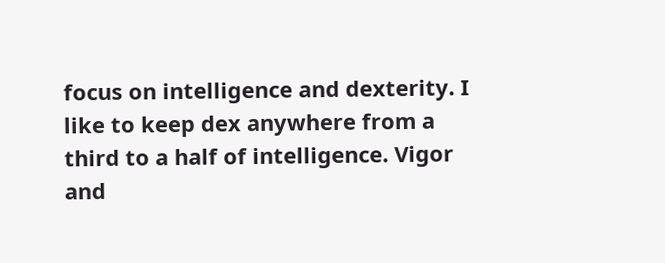focus on intelligence and dexterity. I like to keep dex anywhere from a third to a half of intelligence. Vigor and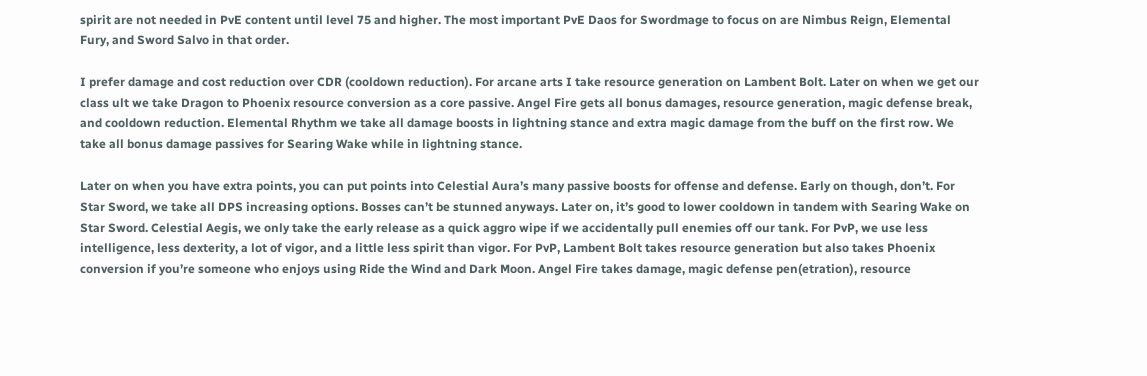spirit are not needed in PvE content until level 75 and higher. The most important PvE Daos for Swordmage to focus on are Nimbus Reign, Elemental Fury, and Sword Salvo in that order.

I prefer damage and cost reduction over CDR (cooldown reduction). For arcane arts I take resource generation on Lambent Bolt. Later on when we get our class ult we take Dragon to Phoenix resource conversion as a core passive. Angel Fire gets all bonus damages, resource generation, magic defense break, and cooldown reduction. Elemental Rhythm we take all damage boosts in lightning stance and extra magic damage from the buff on the first row. We take all bonus damage passives for Searing Wake while in lightning stance.

Later on when you have extra points, you can put points into Celestial Aura’s many passive boosts for offense and defense. Early on though, don’t. For Star Sword, we take all DPS increasing options. Bosses can’t be stunned anyways. Later on, it’s good to lower cooldown in tandem with Searing Wake on Star Sword. Celestial Aegis, we only take the early release as a quick aggro wipe if we accidentally pull enemies off our tank. For PvP, we use less intelligence, less dexterity, a lot of vigor, and a little less spirit than vigor. For PvP, Lambent Bolt takes resource generation but also takes Phoenix conversion if you’re someone who enjoys using Ride the Wind and Dark Moon. Angel Fire takes damage, magic defense pen(etration), resource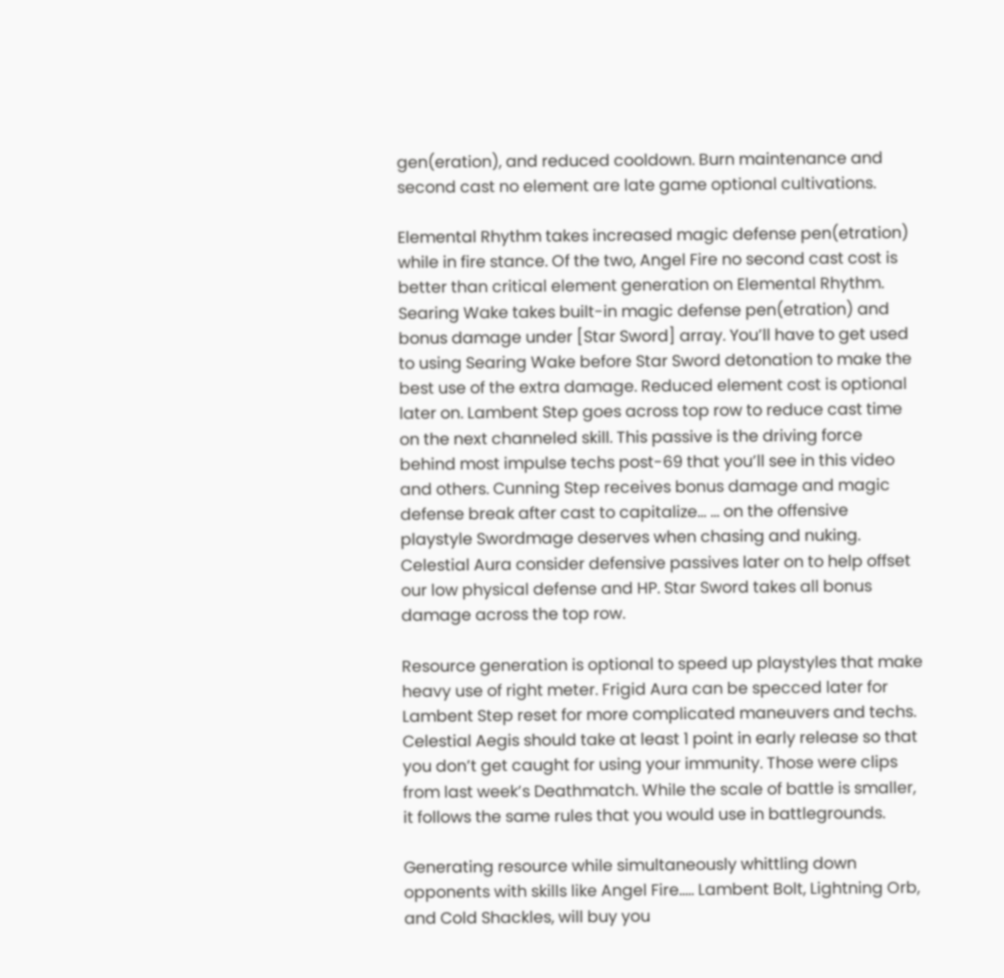gen(eration), and reduced cooldown. Burn maintenance and second cast no element are late game optional cultivations.

Elemental Rhythm takes increased magic defense pen(etration) while in fire stance. Of the two, Angel Fire no second cast cost is better than critical element generation on Elemental Rhythm. Searing Wake takes built-in magic defense pen(etration) and bonus damage under [Star Sword] array. You’ll have to get used to using Searing Wake before Star Sword detonation to make the best use of the extra damage. Reduced element cost is optional later on. Lambent Step goes across top row to reduce cast time on the next channeled skill. This passive is the driving force behind most impulse techs post-69 that you’ll see in this video and others. Cunning Step receives bonus damage and magic defense break after cast to capitalize… … on the offensive playstyle Swordmage deserves when chasing and nuking. Celestial Aura consider defensive passives later on to help offset our low physical defense and HP. Star Sword takes all bonus damage across the top row.

Resource generation is optional to speed up playstyles that make heavy use of right meter. Frigid Aura can be specced later for Lambent Step reset for more complicated maneuvers and techs. Celestial Aegis should take at least 1 point in early release so that you don’t get caught for using your immunity. Those were clips from last week’s Deathmatch. While the scale of battle is smaller, it follows the same rules that you would use in battlegrounds.

Generating resource while simultaneously whittling down opponents with skills like Angel Fire….. Lambent Bolt, Lightning Orb, and Cold Shackles, will buy you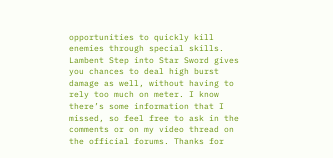opportunities to quickly kill enemies through special skills. Lambent Step into Star Sword gives you chances to deal high burst damage as well, without having to rely too much on meter. I know there’s some information that I missed, so feel free to ask in the comments or on my video thread on the official forums. Thanks for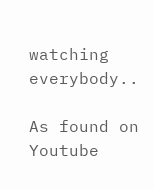watching everybody..

As found on Youtube